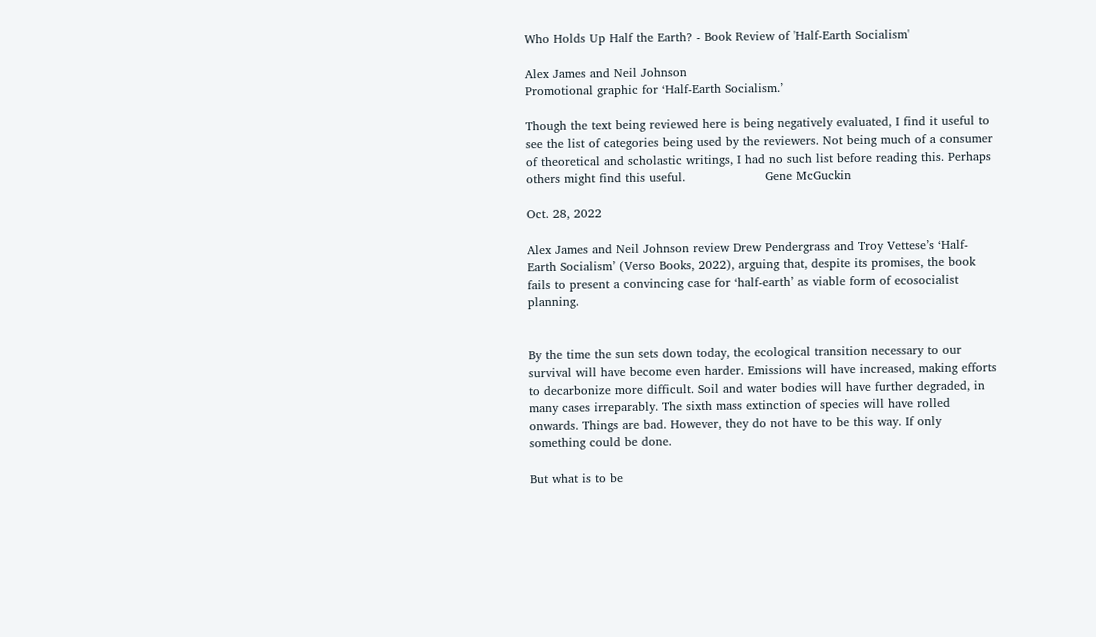Who Holds Up Half the Earth? - Book Review of 'Half-Earth Socialism'

Alex James and Neil Johnson
Promotional graphic for ‘Half-Earth Socialism.’

Though the text being reviewed here is being negatively evaluated, I find it useful to see the list of categories being used by the reviewers. Not being much of a consumer of theoretical and scholastic writings, I had no such list before reading this. Perhaps others might find this useful.                    Gene McGuckin

Oct. 28, 2022

Alex James and Neil Johnson review Drew Pendergrass and Troy Vettese’s ‘Half-Earth Socialism’ (Verso Books, 2022), arguing that, despite its promises, the book fails to present a convincing case for ‘half-earth’ as viable form of ecosocialist planning.


By the time the sun sets down today, the ecological transition necessary to our survival will have become even harder. Emissions will have increased, making efforts to decarbonize more difficult. Soil and water bodies will have further degraded, in many cases irreparably. The sixth mass extinction of species will have rolled onwards. Things are bad. However, they do not have to be this way. If only something could be done.

But what is to be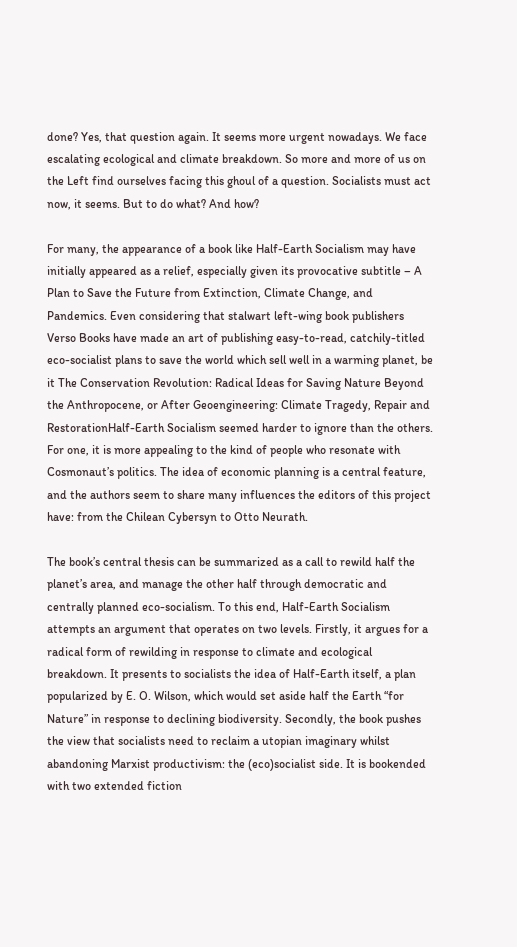done? Yes, that question again. It seems more urgent nowadays. We face escalating ecological and climate breakdown. So more and more of us on the Left find ourselves facing this ghoul of a question. Socialists must act now, it seems. But to do what? And how?

For many, the appearance of a book like Half-Earth Socialism may have initially appeared as a relief, especially given its provocative subtitle – A Plan to Save the Future from Extinction, Climate Change, and Pandemics. Even considering that stalwart left-wing book publishers Verso Books have made an art of publishing easy-to-read, catchily-titled eco-socialist plans to save the world which sell well in a warming planet, be it The Conservation Revolution: Radical Ideas for Saving Nature Beyond the Anthropocene, or After Geoengineering: Climate Tragedy, Repair and RestorationHalf-Earth Socialism seemed harder to ignore than the others. For one, it is more appealing to the kind of people who resonate with Cosmonaut’s politics. The idea of economic planning is a central feature, and the authors seem to share many influences the editors of this project have: from the Chilean Cybersyn to Otto Neurath.

The book’s central thesis can be summarized as a call to rewild half the planet’s area, and manage the other half through democratic and centrally planned eco-socialism. To this end, Half-Earth Socialism attempts an argument that operates on two levels. Firstly, it argues for a radical form of rewilding in response to climate and ecological breakdown. It presents to socialists the idea of Half-Earth itself, a plan popularized by E. O. Wilson, which would set aside half the Earth “for Nature” in response to declining biodiversity. Secondly, the book pushes the view that socialists need to reclaim a utopian imaginary whilst abandoning Marxist productivism: the (eco)socialist side. It is bookended with two extended fiction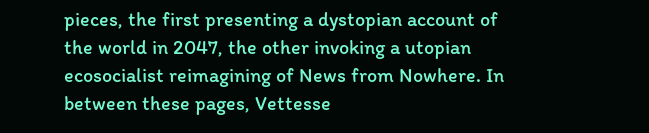pieces, the first presenting a dystopian account of the world in 2047, the other invoking a utopian ecosocialist reimagining of News from Nowhere. In between these pages, Vettesse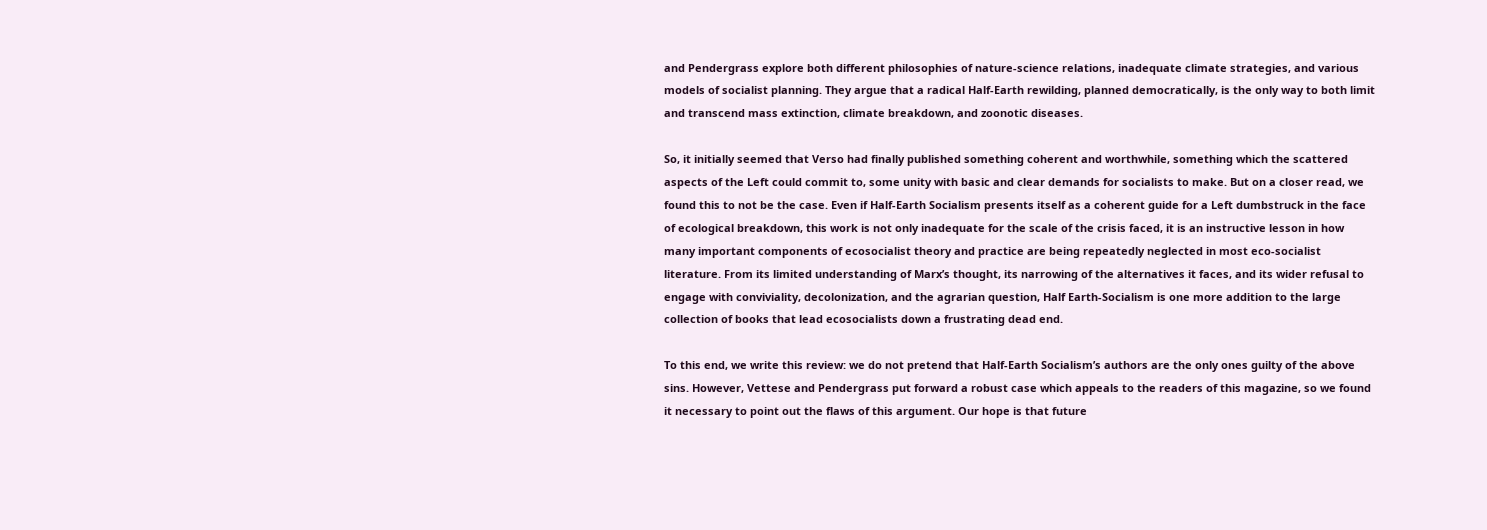and Pendergrass explore both different philosophies of nature-science relations, inadequate climate strategies, and various models of socialist planning. They argue that a radical Half-Earth rewilding, planned democratically, is the only way to both limit and transcend mass extinction, climate breakdown, and zoonotic diseases.

So, it initially seemed that Verso had finally published something coherent and worthwhile, something which the scattered aspects of the Left could commit to, some unity with basic and clear demands for socialists to make. But on a closer read, we found this to not be the case. Even if Half-Earth Socialism presents itself as a coherent guide for a Left dumbstruck in the face of ecological breakdown, this work is not only inadequate for the scale of the crisis faced, it is an instructive lesson in how many important components of ecosocialist theory and practice are being repeatedly neglected in most eco-socialist literature. From its limited understanding of Marx’s thought, its narrowing of the alternatives it faces, and its wider refusal to engage with conviviality, decolonization, and the agrarian question, Half Earth-Socialism is one more addition to the large collection of books that lead ecosocialists down a frustrating dead end.

To this end, we write this review: we do not pretend that Half-Earth Socialism’s authors are the only ones guilty of the above sins. However, Vettese and Pendergrass put forward a robust case which appeals to the readers of this magazine, so we found it necessary to point out the flaws of this argument. Our hope is that future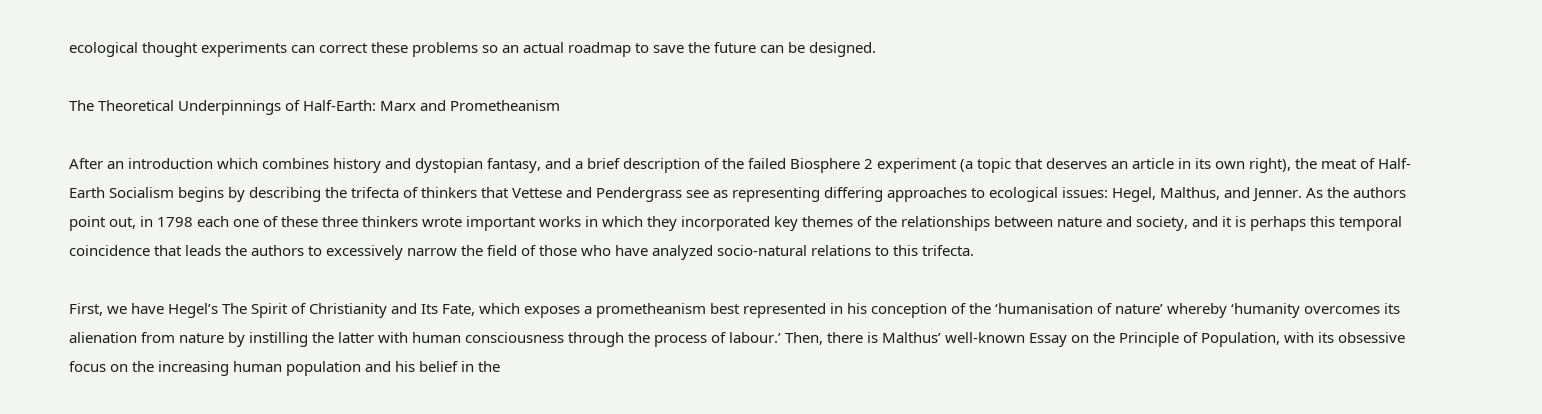ecological thought experiments can correct these problems so an actual roadmap to save the future can be designed.

The Theoretical Underpinnings of Half-Earth: Marx and Prometheanism

After an introduction which combines history and dystopian fantasy, and a brief description of the failed Biosphere 2 experiment (a topic that deserves an article in its own right), the meat of Half-Earth Socialism begins by describing the trifecta of thinkers that Vettese and Pendergrass see as representing differing approaches to ecological issues: Hegel, Malthus, and Jenner. As the authors point out, in 1798 each one of these three thinkers wrote important works in which they incorporated key themes of the relationships between nature and society, and it is perhaps this temporal coincidence that leads the authors to excessively narrow the field of those who have analyzed socio-natural relations to this trifecta.

First, we have Hegel’s The Spirit of Christianity and Its Fate, which exposes a prometheanism best represented in his conception of the ‘humanisation of nature’ whereby ‘humanity overcomes its alienation from nature by instilling the latter with human consciousness through the process of labour.’ Then, there is Malthus’ well-known Essay on the Principle of Population, with its obsessive focus on the increasing human population and his belief in the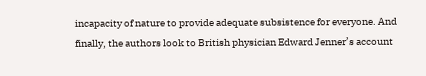incapacity of nature to provide adequate subsistence for everyone. And finally, the authors look to British physician Edward Jenner’s account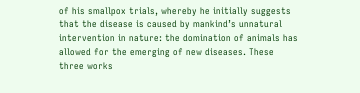of his smallpox trials, whereby he initially suggests that the disease is caused by mankind’s unnatural intervention in nature: the domination of animals has allowed for the emerging of new diseases. These three works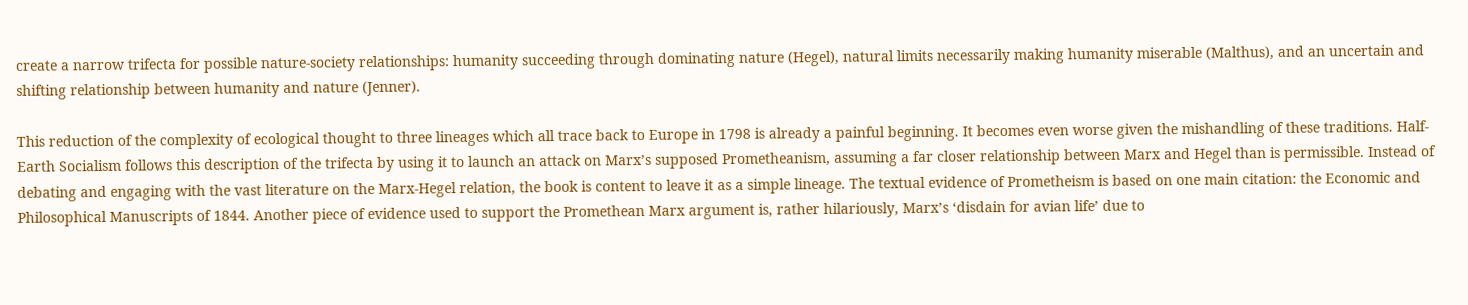create a narrow trifecta for possible nature-society relationships: humanity succeeding through dominating nature (Hegel), natural limits necessarily making humanity miserable (Malthus), and an uncertain and shifting relationship between humanity and nature (Jenner).

This reduction of the complexity of ecological thought to three lineages which all trace back to Europe in 1798 is already a painful beginning. It becomes even worse given the mishandling of these traditions. Half-Earth Socialism follows this description of the trifecta by using it to launch an attack on Marx’s supposed Prometheanism, assuming a far closer relationship between Marx and Hegel than is permissible. Instead of debating and engaging with the vast literature on the Marx-Hegel relation, the book is content to leave it as a simple lineage. The textual evidence of Prometheism is based on one main citation: the Economic and Philosophical Manuscripts of 1844. Another piece of evidence used to support the Promethean Marx argument is, rather hilariously, Marx’s ‘disdain for avian life’ due to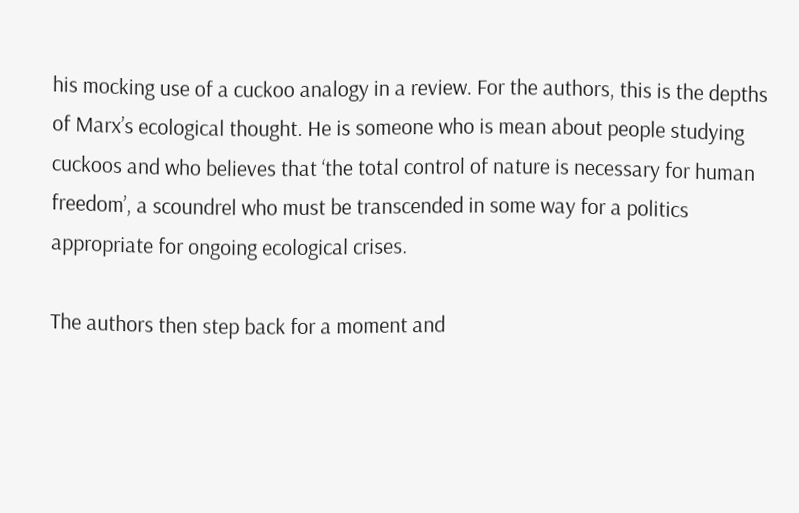his mocking use of a cuckoo analogy in a review. For the authors, this is the depths of Marx’s ecological thought. He is someone who is mean about people studying cuckoos and who believes that ‘the total control of nature is necessary for human freedom’, a scoundrel who must be transcended in some way for a politics appropriate for ongoing ecological crises.

The authors then step back for a moment and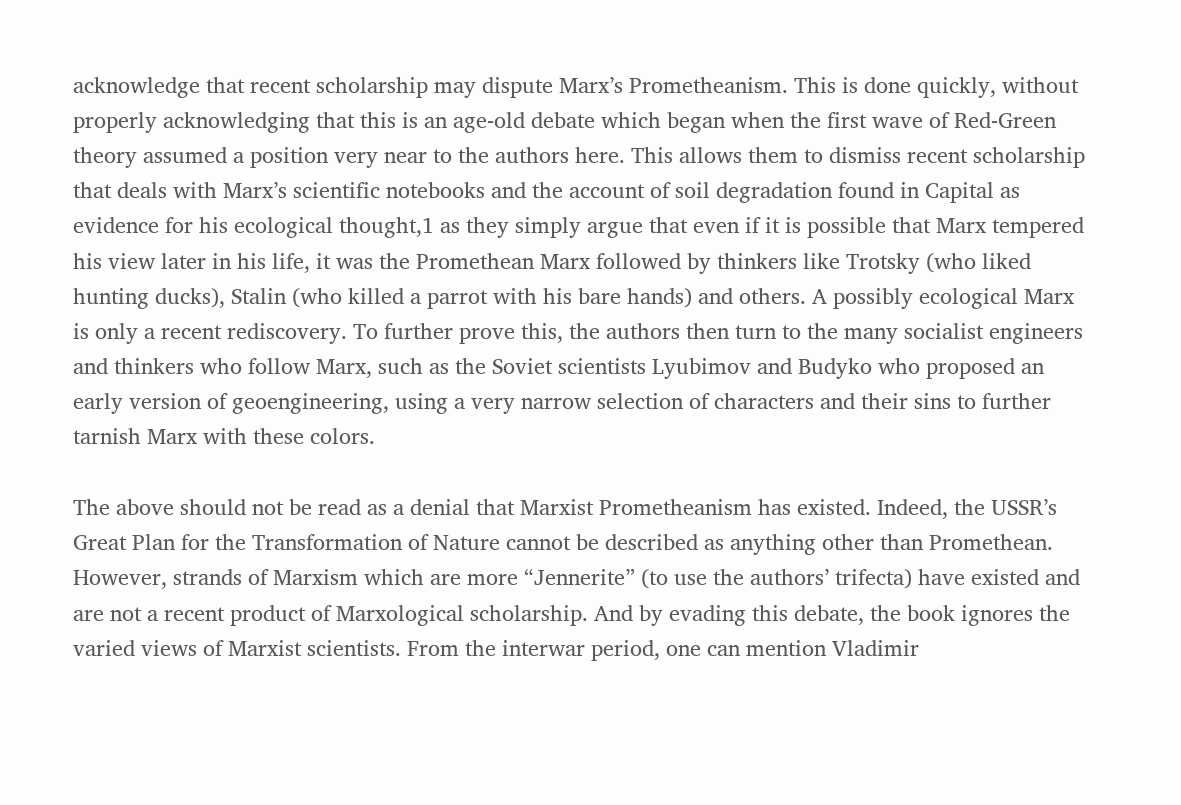acknowledge that recent scholarship may dispute Marx’s Prometheanism. This is done quickly, without properly acknowledging that this is an age-old debate which began when the first wave of Red-Green theory assumed a position very near to the authors here. This allows them to dismiss recent scholarship that deals with Marx’s scientific notebooks and the account of soil degradation found in Capital as evidence for his ecological thought,1 as they simply argue that even if it is possible that Marx tempered his view later in his life, it was the Promethean Marx followed by thinkers like Trotsky (who liked hunting ducks), Stalin (who killed a parrot with his bare hands) and others. A possibly ecological Marx is only a recent rediscovery. To further prove this, the authors then turn to the many socialist engineers and thinkers who follow Marx, such as the Soviet scientists Lyubimov and Budyko who proposed an early version of geoengineering, using a very narrow selection of characters and their sins to further tarnish Marx with these colors.

The above should not be read as a denial that Marxist Prometheanism has existed. Indeed, the USSR’s Great Plan for the Transformation of Nature cannot be described as anything other than Promethean. However, strands of Marxism which are more “Jennerite” (to use the authors’ trifecta) have existed and are not a recent product of Marxological scholarship. And by evading this debate, the book ignores the varied views of Marxist scientists. From the interwar period, one can mention Vladimir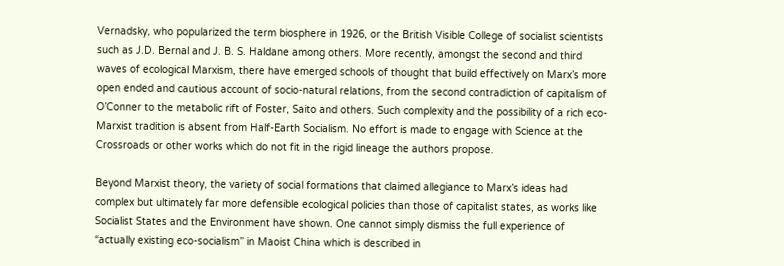Vernadsky, who popularized the term biosphere in 1926, or the British Visible College of socialist scientists such as J.D. Bernal and J. B. S. Haldane among others. More recently, amongst the second and third waves of ecological Marxism, there have emerged schools of thought that build effectively on Marx’s more open ended and cautious account of socio-natural relations, from the second contradiction of capitalism of O’Conner to the metabolic rift of Foster, Saito and others. Such complexity and the possibility of a rich eco-Marxist tradition is absent from Half-Earth Socialism. No effort is made to engage with Science at the Crossroads or other works which do not fit in the rigid lineage the authors propose.

Beyond Marxist theory, the variety of social formations that claimed allegiance to Marx’s ideas had complex but ultimately far more defensible ecological policies than those of capitalist states, as works like Socialist States and the Environment have shown. One cannot simply dismiss the full experience of “actually existing eco-socialism” in Maoist China which is described in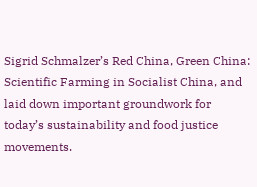Sigrid Schmalzer’s Red China, Green China: Scientific Farming in Socialist China, and laid down important groundwork for today’s sustainability and food justice movements.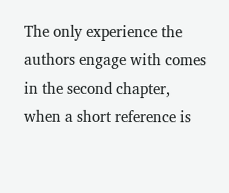The only experience the authors engage with comes in the second chapter, when a short reference is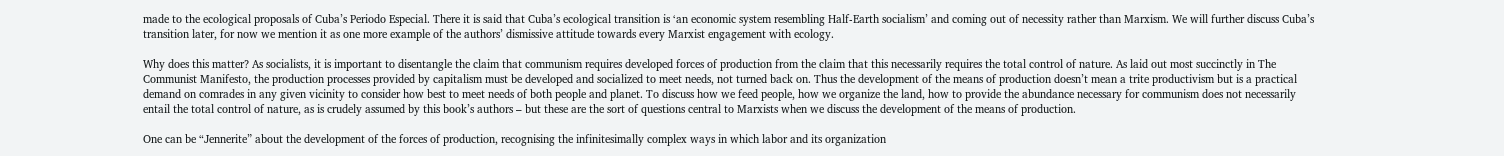made to the ecological proposals of Cuba’s Periodo Especial. There it is said that Cuba’s ecological transition is ‘an economic system resembling Half-Earth socialism’ and coming out of necessity rather than Marxism. We will further discuss Cuba’s transition later, for now we mention it as one more example of the authors’ dismissive attitude towards every Marxist engagement with ecology.

Why does this matter? As socialists, it is important to disentangle the claim that communism requires developed forces of production from the claim that this necessarily requires the total control of nature. As laid out most succinctly in The Communist Manifesto, the production processes provided by capitalism must be developed and socialized to meet needs, not turned back on. Thus the development of the means of production doesn’t mean a trite productivism but is a practical demand on comrades in any given vicinity to consider how best to meet needs of both people and planet. To discuss how we feed people, how we organize the land, how to provide the abundance necessary for communism does not necessarily entail the total control of nature, as is crudely assumed by this book’s authors – but these are the sort of questions central to Marxists when we discuss the development of the means of production.

One can be “Jennerite” about the development of the forces of production, recognising the infinitesimally complex ways in which labor and its organization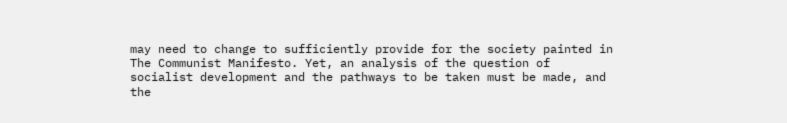may need to change to sufficiently provide for the society painted in The Communist Manifesto. Yet, an analysis of the question of socialist development and the pathways to be taken must be made, and the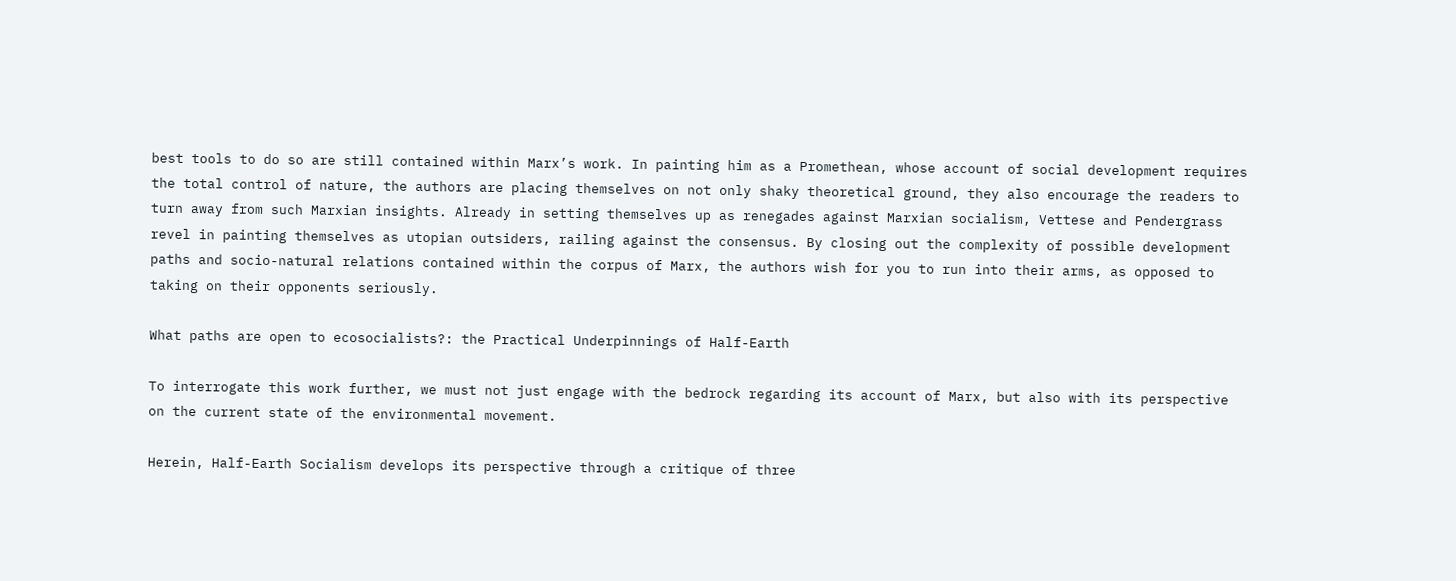best tools to do so are still contained within Marx’s work. In painting him as a Promethean, whose account of social development requires the total control of nature, the authors are placing themselves on not only shaky theoretical ground, they also encourage the readers to turn away from such Marxian insights. Already in setting themselves up as renegades against Marxian socialism, Vettese and Pendergrass revel in painting themselves as utopian outsiders, railing against the consensus. By closing out the complexity of possible development paths and socio-natural relations contained within the corpus of Marx, the authors wish for you to run into their arms, as opposed to taking on their opponents seriously.

What paths are open to ecosocialists?: the Practical Underpinnings of Half-Earth

To interrogate this work further, we must not just engage with the bedrock regarding its account of Marx, but also with its perspective on the current state of the environmental movement.

Herein, Half-Earth Socialism develops its perspective through a critique of three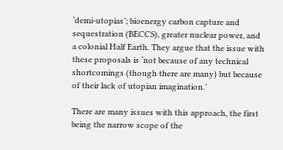‘demi-utopias’; bioenergy carbon capture and sequestration (BECCS), greater nuclear power, and a colonial Half Earth. They argue that the issue with these proposals is ‘not because of any technical shortcomings (though there are many) but because of their lack of utopian imagination.’

There are many issues with this approach, the first being the narrow scope of the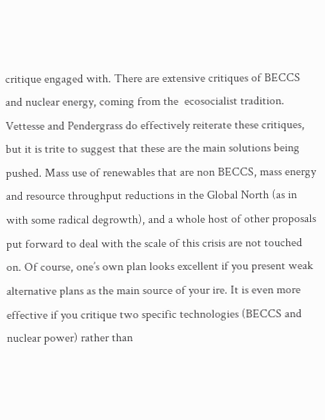critique engaged with. There are extensive critiques of BECCS and nuclear energy, coming from the  ecosocialist tradition. Vettesse and Pendergrass do effectively reiterate these critiques, but it is trite to suggest that these are the main solutions being pushed. Mass use of renewables that are non BECCS, mass energy and resource throughput reductions in the Global North (as in with some radical degrowth), and a whole host of other proposals put forward to deal with the scale of this crisis are not touched on. Of course, one’s own plan looks excellent if you present weak alternative plans as the main source of your ire. It is even more effective if you critique two specific technologies (BECCS and nuclear power) rather than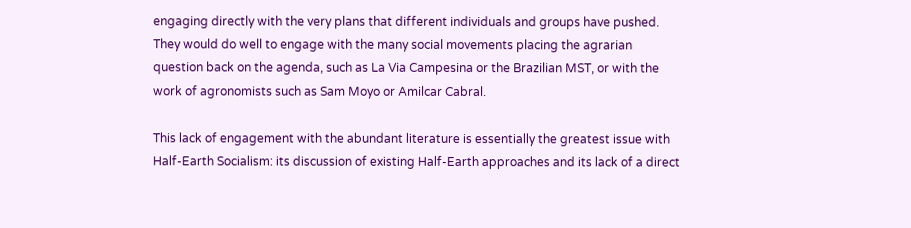engaging directly with the very plans that different individuals and groups have pushed. They would do well to engage with the many social movements placing the agrarian question back on the agenda, such as La Via Campesina or the Brazilian MST, or with the work of agronomists such as Sam Moyo or Amilcar Cabral.

This lack of engagement with the abundant literature is essentially the greatest issue with Half-Earth Socialism: its discussion of existing Half-Earth approaches and its lack of a direct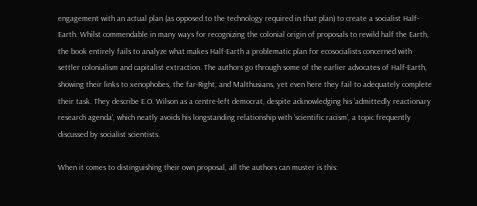engagement with an actual plan (as opposed to the technology required in that plan) to create a socialist Half-Earth. Whilst commendable in many ways for recognizing the colonial origin of proposals to rewild half the Earth, the book entirely fails to analyze what makes Half-Earth a problematic plan for ecosocialists concerned with settler colonialism and capitalist extraction. The authors go through some of the earlier advocates of Half-Earth, showing their links to xenophobes, the far-Right, and Malthusians, yet even here they fail to adequately complete their task. They describe E.O. Wilson as a centre-left democrat, despite acknowledging his ‘admittedly reactionary research agenda’, which neatly avoids his longstanding relationship with ‘scientific racism’, a topic frequently discussed by socialist scientists.

When it comes to distinguishing their own proposal, all the authors can muster is this: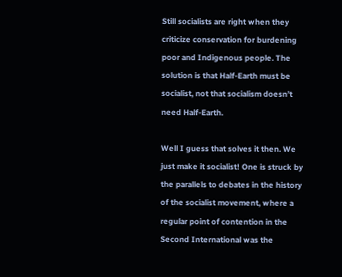Still socialists are right when they criticize conservation for burdening poor and Indigenous people. The solution is that Half-Earth must be socialist, not that socialism doesn’t need Half-Earth.

Well I guess that solves it then. We just make it socialist! One is struck by the parallels to debates in the history of the socialist movement, where a regular point of contention in the Second International was the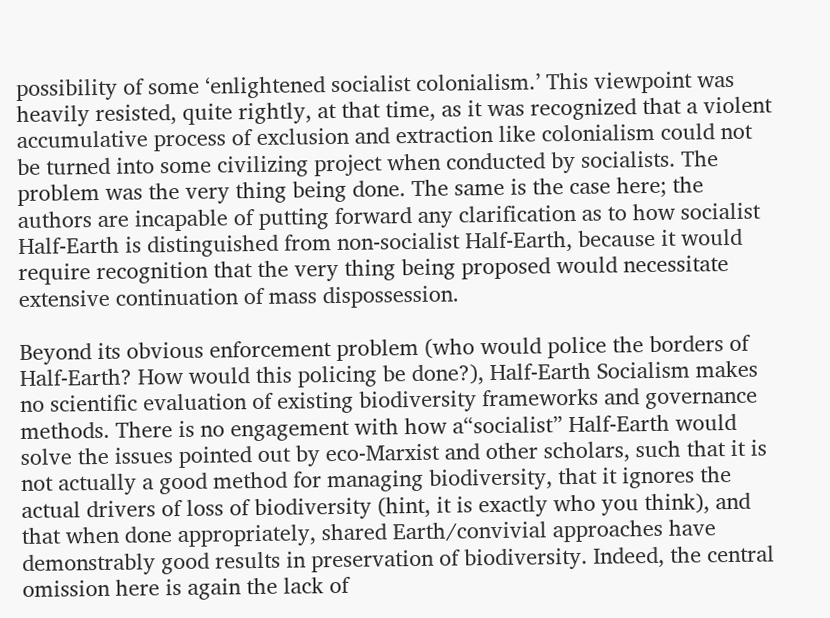possibility of some ‘enlightened socialist colonialism.’ This viewpoint was heavily resisted, quite rightly, at that time, as it was recognized that a violent accumulative process of exclusion and extraction like colonialism could not be turned into some civilizing project when conducted by socialists. The problem was the very thing being done. The same is the case here; the authors are incapable of putting forward any clarification as to how socialist Half-Earth is distinguished from non-socialist Half-Earth, because it would require recognition that the very thing being proposed would necessitate extensive continuation of mass dispossession.

Beyond its obvious enforcement problem (who would police the borders of Half-Earth? How would this policing be done?), Half-Earth Socialism makes no scientific evaluation of existing biodiversity frameworks and governance methods. There is no engagement with how a“socialist” Half-Earth would solve the issues pointed out by eco-Marxist and other scholars, such that it is not actually a good method for managing biodiversity, that it ignores the actual drivers of loss of biodiversity (hint, it is exactly who you think), and that when done appropriately, shared Earth/convivial approaches have demonstrably good results in preservation of biodiversity. Indeed, the central omission here is again the lack of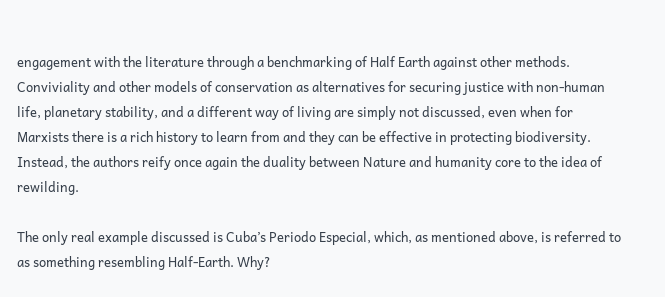engagement with the literature through a benchmarking of Half Earth against other methods. Conviviality and other models of conservation as alternatives for securing justice with non-human life, planetary stability, and a different way of living are simply not discussed, even when for Marxists there is a rich history to learn from and they can be effective in protecting biodiversity. Instead, the authors reify once again the duality between Nature and humanity core to the idea of rewilding.

The only real example discussed is Cuba’s Periodo Especial, which, as mentioned above, is referred to as something resembling Half-Earth. Why?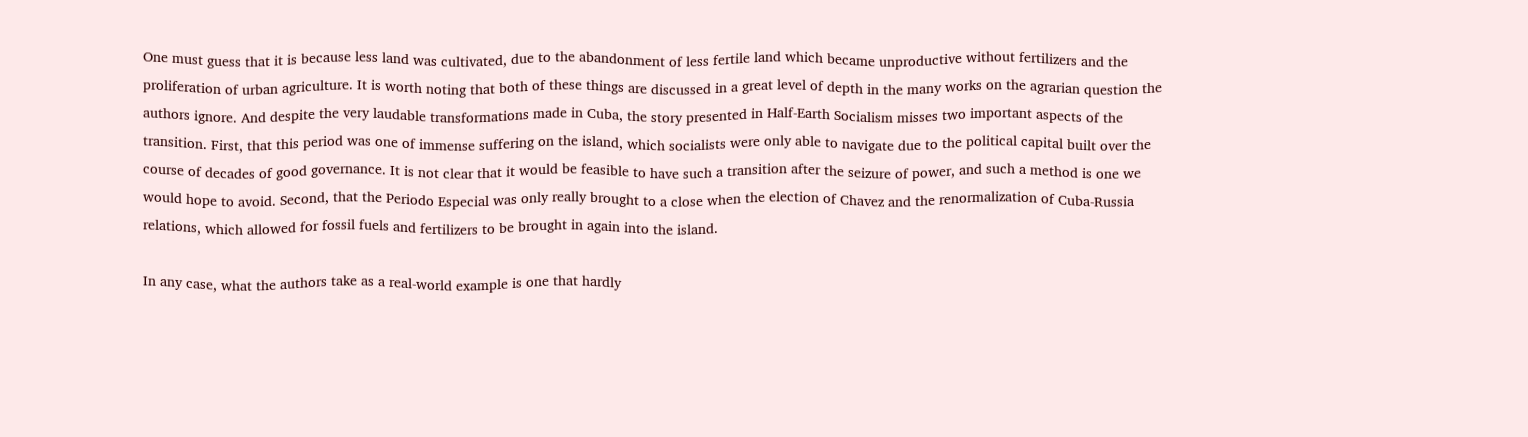One must guess that it is because less land was cultivated, due to the abandonment of less fertile land which became unproductive without fertilizers and the proliferation of urban agriculture. It is worth noting that both of these things are discussed in a great level of depth in the many works on the agrarian question the authors ignore. And despite the very laudable transformations made in Cuba, the story presented in Half-Earth Socialism misses two important aspects of the transition. First, that this period was one of immense suffering on the island, which socialists were only able to navigate due to the political capital built over the course of decades of good governance. It is not clear that it would be feasible to have such a transition after the seizure of power, and such a method is one we would hope to avoid. Second, that the Periodo Especial was only really brought to a close when the election of Chavez and the renormalization of Cuba-Russia relations, which allowed for fossil fuels and fertilizers to be brought in again into the island.

In any case, what the authors take as a real-world example is one that hardly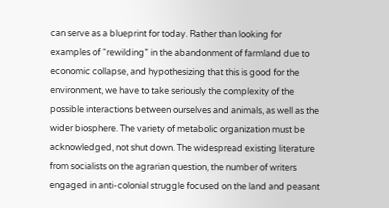can serve as a blueprint for today. Rather than looking for examples of “rewilding” in the abandonment of farmland due to economic collapse, and hypothesizing that this is good for the environment, we have to take seriously the complexity of the possible interactions between ourselves and animals, as well as the wider biosphere. The variety of metabolic organization must be acknowledged, not shut down. The widespread existing literature from socialists on the agrarian question, the number of writers engaged in anti-colonial struggle focused on the land and peasant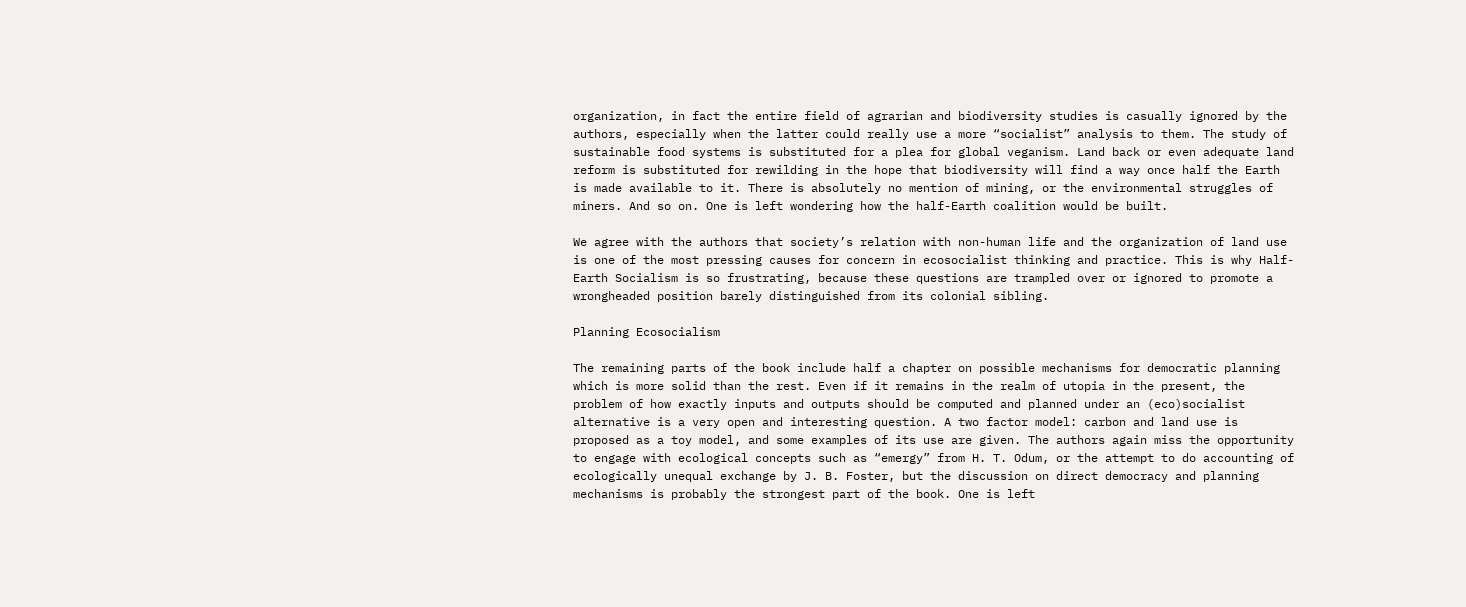organization, in fact the entire field of agrarian and biodiversity studies is casually ignored by the authors, especially when the latter could really use a more “socialist” analysis to them. The study of sustainable food systems is substituted for a plea for global veganism. Land back or even adequate land reform is substituted for rewilding in the hope that biodiversity will find a way once half the Earth is made available to it. There is absolutely no mention of mining, or the environmental struggles of miners. And so on. One is left wondering how the half-Earth coalition would be built.

We agree with the authors that society’s relation with non-human life and the organization of land use is one of the most pressing causes for concern in ecosocialist thinking and practice. This is why Half-Earth Socialism is so frustrating, because these questions are trampled over or ignored to promote a wrongheaded position barely distinguished from its colonial sibling.

Planning Ecosocialism

The remaining parts of the book include half a chapter on possible mechanisms for democratic planning which is more solid than the rest. Even if it remains in the realm of utopia in the present, the problem of how exactly inputs and outputs should be computed and planned under an (eco)socialist alternative is a very open and interesting question. A two factor model: carbon and land use is proposed as a toy model, and some examples of its use are given. The authors again miss the opportunity to engage with ecological concepts such as “emergy” from H. T. Odum, or the attempt to do accounting of ecologically unequal exchange by J. B. Foster, but the discussion on direct democracy and planning mechanisms is probably the strongest part of the book. One is left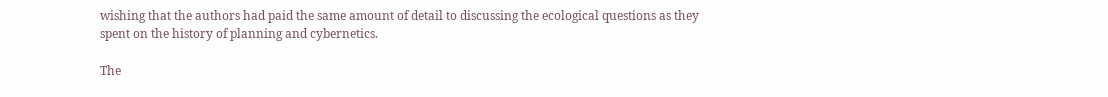wishing that the authors had paid the same amount of detail to discussing the ecological questions as they spent on the history of planning and cybernetics.

The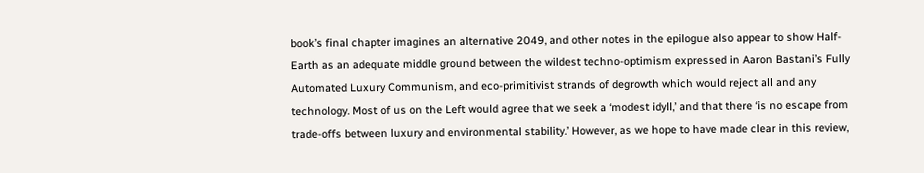book’s final chapter imagines an alternative 2049, and other notes in the epilogue also appear to show Half-Earth as an adequate middle ground between the wildest techno-optimism expressed in Aaron Bastani’s Fully Automated Luxury Communism, and eco-primitivist strands of degrowth which would reject all and any technology. Most of us on the Left would agree that we seek a ‘modest idyll,’ and that there ‘is no escape from trade-offs between luxury and environmental stability.’ However, as we hope to have made clear in this review,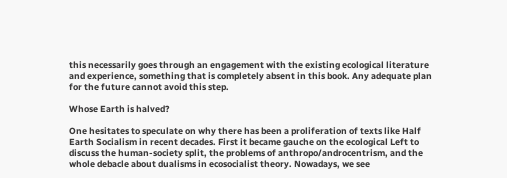this necessarily goes through an engagement with the existing ecological literature and experience, something that is completely absent in this book. Any adequate plan for the future cannot avoid this step.

Whose Earth is halved?

One hesitates to speculate on why there has been a proliferation of texts like Half Earth Socialism in recent decades. First it became gauche on the ecological Left to discuss the human-society split, the problems of anthropo/androcentrism, and the whole debacle about dualisms in ecosocialist theory. Nowadays, we see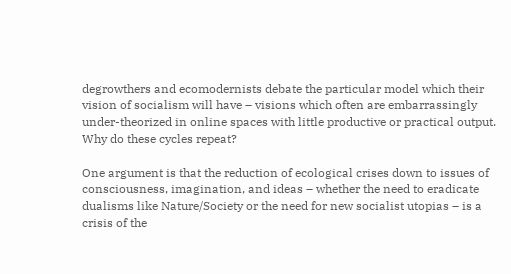degrowthers and ecomodernists debate the particular model which their vision of socialism will have – visions which often are embarrassingly under-theorized in online spaces with little productive or practical output. Why do these cycles repeat?

One argument is that the reduction of ecological crises down to issues of consciousness, imagination, and ideas – whether the need to eradicate dualisms like Nature/Society or the need for new socialist utopias – is a crisis of the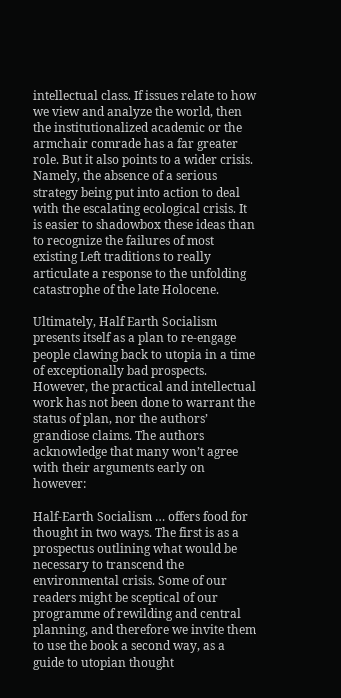intellectual class. If issues relate to how we view and analyze the world, then the institutionalized academic or the armchair comrade has a far greater role. But it also points to a wider crisis. Namely, the absence of a serious strategy being put into action to deal with the escalating ecological crisis. It is easier to shadowbox these ideas than to recognize the failures of most existing Left traditions to really articulate a response to the unfolding catastrophe of the late Holocene.

Ultimately, Half Earth Socialism presents itself as a plan to re-engage people clawing back to utopia in a time of exceptionally bad prospects. However, the practical and intellectual work has not been done to warrant the status of plan, nor the authors’ grandiose claims. The authors acknowledge that many won’t agree with their arguments early on however:

Half-Earth Socialism … offers food for thought in two ways. The first is as a prospectus outlining what would be necessary to transcend the environmental crisis. Some of our readers might be sceptical of our programme of rewilding and central planning, and therefore we invite them to use the book a second way, as a guide to utopian thought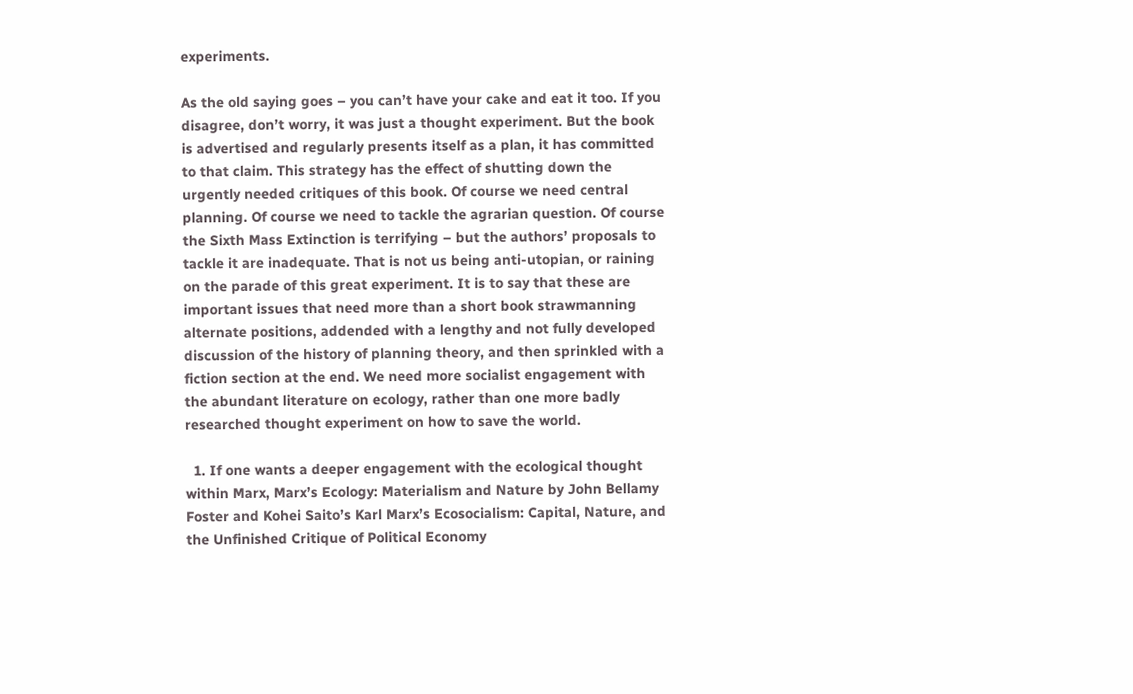experiments.

As the old saying goes – you can’t have your cake and eat it too. If you disagree, don’t worry, it was just a thought experiment. But the book is advertised and regularly presents itself as a plan, it has committed to that claim. This strategy has the effect of shutting down the urgently needed critiques of this book. Of course we need central planning. Of course we need to tackle the agrarian question. Of course the Sixth Mass Extinction is terrifying – but the authors’ proposals to tackle it are inadequate. That is not us being anti-utopian, or raining on the parade of this great experiment. It is to say that these are important issues that need more than a short book strawmanning alternate positions, addended with a lengthy and not fully developed discussion of the history of planning theory, and then sprinkled with a fiction section at the end. We need more socialist engagement with the abundant literature on ecology, rather than one more badly researched thought experiment on how to save the world.

  1. If one wants a deeper engagement with the ecological thought within Marx, Marx’s Ecology: Materialism and Nature by John Bellamy Foster and Kohei Saito’s Karl Marx’s Ecosocialism: Capital, Nature, and the Unfinished Critique of Political Economy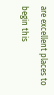are excellent places to begin this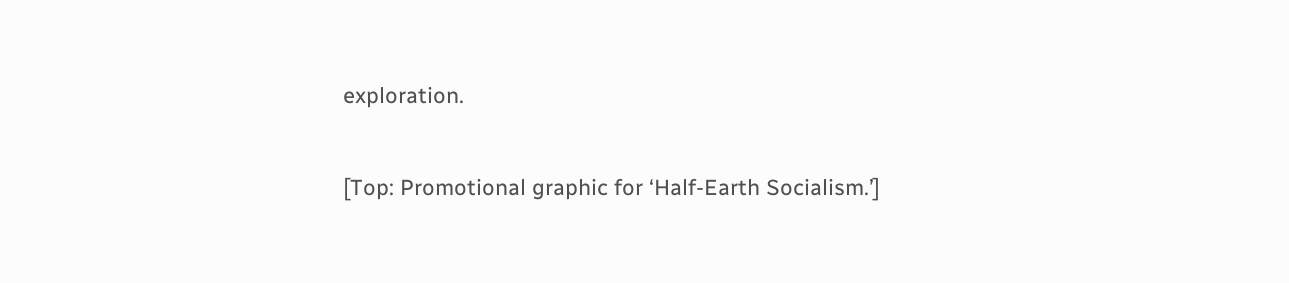exploration.

[Top: Promotional graphic for ‘Half-Earth Socialism.’]